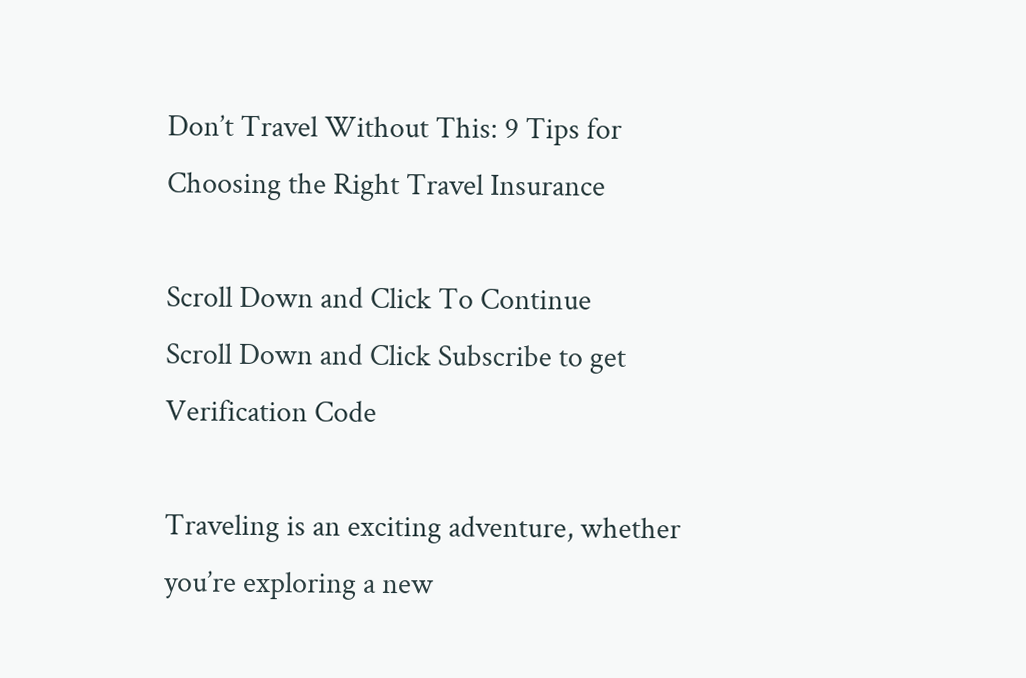Don’t Travel Without This: 9 Tips for Choosing the Right Travel Insurance

Scroll Down and Click To Continue
Scroll Down and Click Subscribe to get Verification Code

Traveling is an exciting adventure, whether you’re exploring a new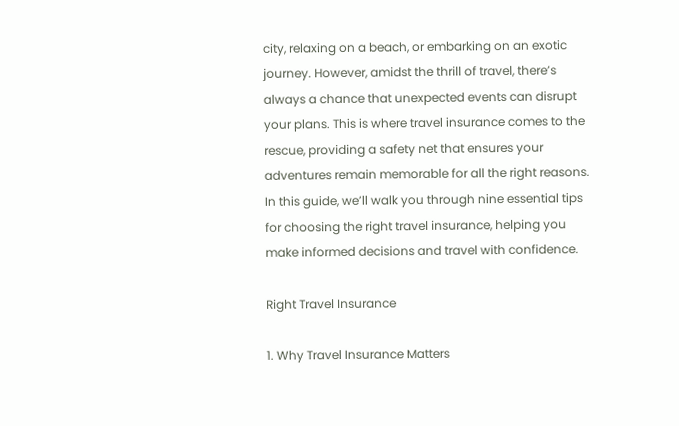city, relaxing on a beach, or embarking on an exotic journey. However, amidst the thrill of travel, there’s always a chance that unexpected events can disrupt your plans. This is where travel insurance comes to the rescue, providing a safety net that ensures your adventures remain memorable for all the right reasons. In this guide, we’ll walk you through nine essential tips for choosing the right travel insurance, helping you make informed decisions and travel with confidence.

Right Travel Insurance

1. Why Travel Insurance Matters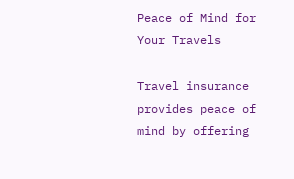Peace of Mind for Your Travels

Travel insurance provides peace of mind by offering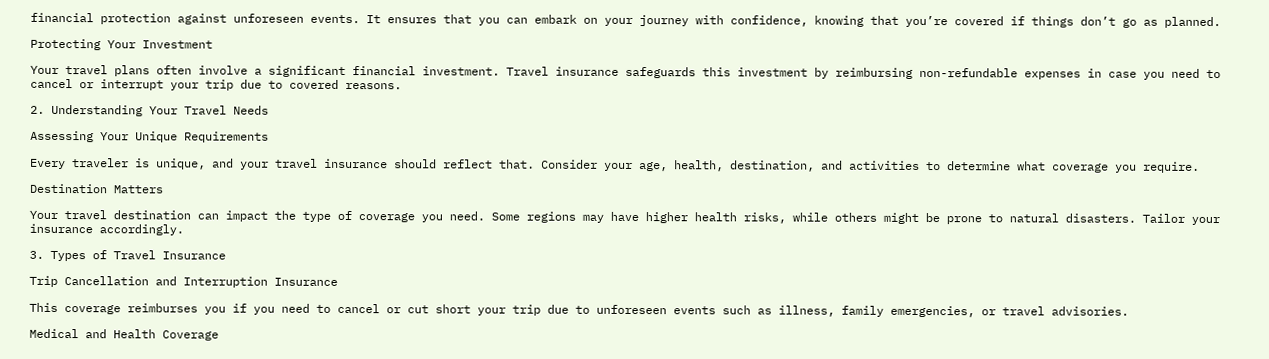financial protection against unforeseen events. It ensures that you can embark on your journey with confidence, knowing that you’re covered if things don’t go as planned.

Protecting Your Investment

Your travel plans often involve a significant financial investment. Travel insurance safeguards this investment by reimbursing non-refundable expenses in case you need to cancel or interrupt your trip due to covered reasons.

2. Understanding Your Travel Needs

Assessing Your Unique Requirements

Every traveler is unique, and your travel insurance should reflect that. Consider your age, health, destination, and activities to determine what coverage you require.

Destination Matters

Your travel destination can impact the type of coverage you need. Some regions may have higher health risks, while others might be prone to natural disasters. Tailor your insurance accordingly.

3. Types of Travel Insurance

Trip Cancellation and Interruption Insurance

This coverage reimburses you if you need to cancel or cut short your trip due to unforeseen events such as illness, family emergencies, or travel advisories.

Medical and Health Coverage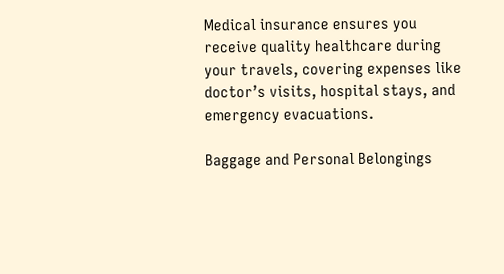Medical insurance ensures you receive quality healthcare during your travels, covering expenses like doctor’s visits, hospital stays, and emergency evacuations.

Baggage and Personal Belongings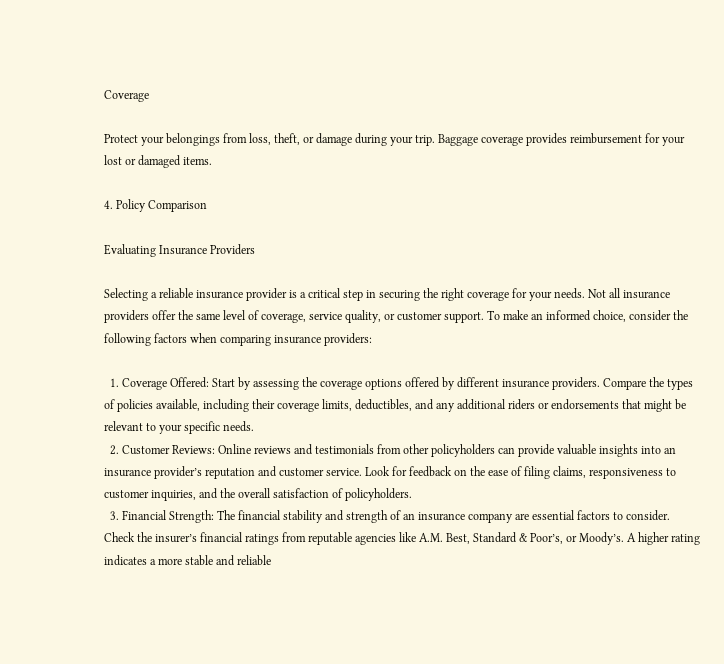Coverage

Protect your belongings from loss, theft, or damage during your trip. Baggage coverage provides reimbursement for your lost or damaged items.

4. Policy Comparison

Evaluating Insurance Providers

Selecting a reliable insurance provider is a critical step in securing the right coverage for your needs. Not all insurance providers offer the same level of coverage, service quality, or customer support. To make an informed choice, consider the following factors when comparing insurance providers:

  1. Coverage Offered: Start by assessing the coverage options offered by different insurance providers. Compare the types of policies available, including their coverage limits, deductibles, and any additional riders or endorsements that might be relevant to your specific needs.
  2. Customer Reviews: Online reviews and testimonials from other policyholders can provide valuable insights into an insurance provider’s reputation and customer service. Look for feedback on the ease of filing claims, responsiveness to customer inquiries, and the overall satisfaction of policyholders.
  3. Financial Strength: The financial stability and strength of an insurance company are essential factors to consider. Check the insurer’s financial ratings from reputable agencies like A.M. Best, Standard & Poor’s, or Moody’s. A higher rating indicates a more stable and reliable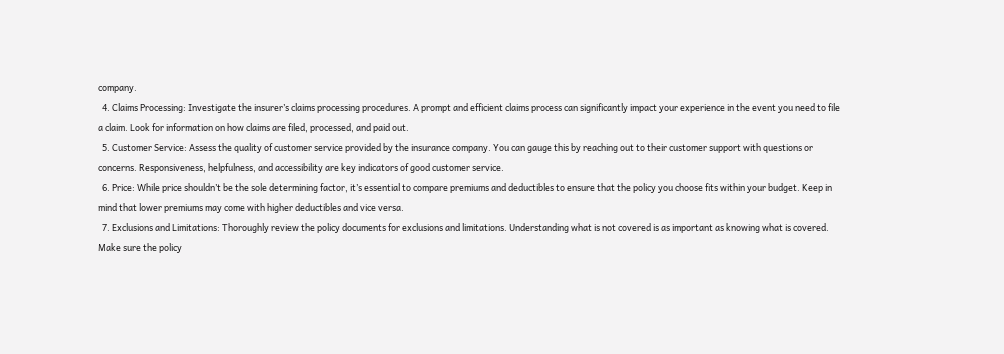company.
  4. Claims Processing: Investigate the insurer’s claims processing procedures. A prompt and efficient claims process can significantly impact your experience in the event you need to file a claim. Look for information on how claims are filed, processed, and paid out.
  5. Customer Service: Assess the quality of customer service provided by the insurance company. You can gauge this by reaching out to their customer support with questions or concerns. Responsiveness, helpfulness, and accessibility are key indicators of good customer service.
  6. Price: While price shouldn’t be the sole determining factor, it’s essential to compare premiums and deductibles to ensure that the policy you choose fits within your budget. Keep in mind that lower premiums may come with higher deductibles and vice versa.
  7. Exclusions and Limitations: Thoroughly review the policy documents for exclusions and limitations. Understanding what is not covered is as important as knowing what is covered. Make sure the policy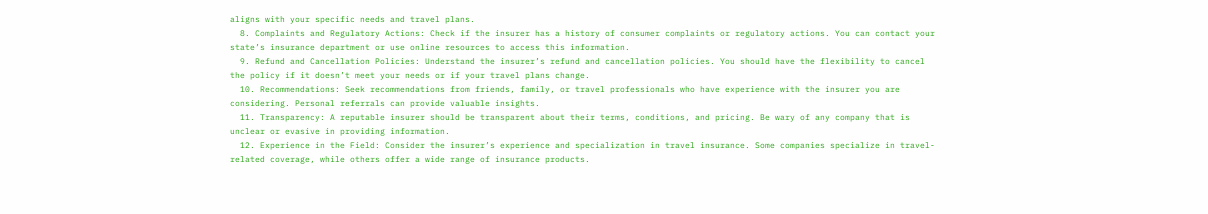aligns with your specific needs and travel plans.
  8. Complaints and Regulatory Actions: Check if the insurer has a history of consumer complaints or regulatory actions. You can contact your state’s insurance department or use online resources to access this information.
  9. Refund and Cancellation Policies: Understand the insurer’s refund and cancellation policies. You should have the flexibility to cancel the policy if it doesn’t meet your needs or if your travel plans change.
  10. Recommendations: Seek recommendations from friends, family, or travel professionals who have experience with the insurer you are considering. Personal referrals can provide valuable insights.
  11. Transparency: A reputable insurer should be transparent about their terms, conditions, and pricing. Be wary of any company that is unclear or evasive in providing information.
  12. Experience in the Field: Consider the insurer’s experience and specialization in travel insurance. Some companies specialize in travel-related coverage, while others offer a wide range of insurance products.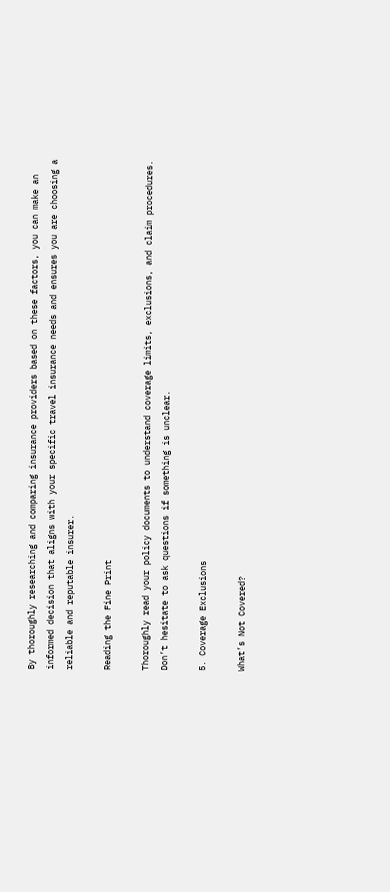By thoroughly researching and comparing insurance providers based on these factors, you can make an informed decision that aligns with your specific travel insurance needs and ensures you are choosing a reliable and reputable insurer.

Reading the Fine Print

Thoroughly read your policy documents to understand coverage limits, exclusions, and claim procedures. Don’t hesitate to ask questions if something is unclear.

5. Coverage Exclusions

What’s Not Covered?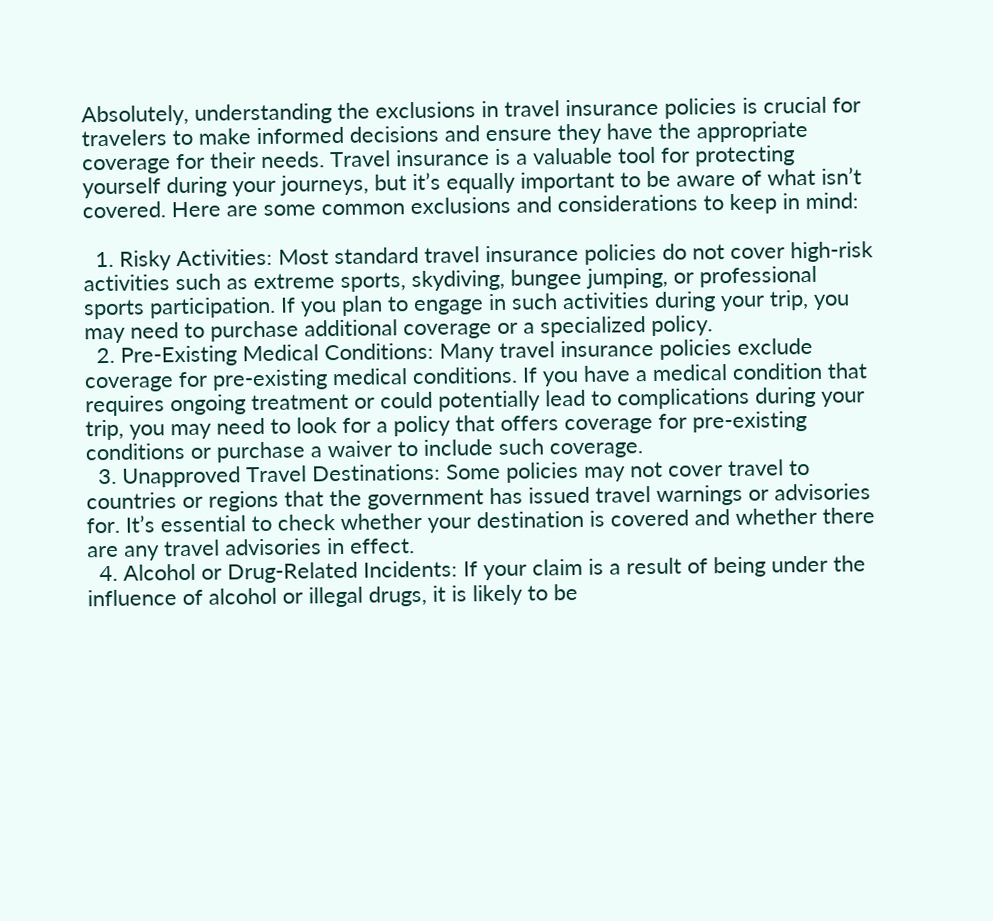Absolutely, understanding the exclusions in travel insurance policies is crucial for travelers to make informed decisions and ensure they have the appropriate coverage for their needs. Travel insurance is a valuable tool for protecting yourself during your journeys, but it’s equally important to be aware of what isn’t covered. Here are some common exclusions and considerations to keep in mind:

  1. Risky Activities: Most standard travel insurance policies do not cover high-risk activities such as extreme sports, skydiving, bungee jumping, or professional sports participation. If you plan to engage in such activities during your trip, you may need to purchase additional coverage or a specialized policy.
  2. Pre-Existing Medical Conditions: Many travel insurance policies exclude coverage for pre-existing medical conditions. If you have a medical condition that requires ongoing treatment or could potentially lead to complications during your trip, you may need to look for a policy that offers coverage for pre-existing conditions or purchase a waiver to include such coverage.
  3. Unapproved Travel Destinations: Some policies may not cover travel to countries or regions that the government has issued travel warnings or advisories for. It’s essential to check whether your destination is covered and whether there are any travel advisories in effect.
  4. Alcohol or Drug-Related Incidents: If your claim is a result of being under the influence of alcohol or illegal drugs, it is likely to be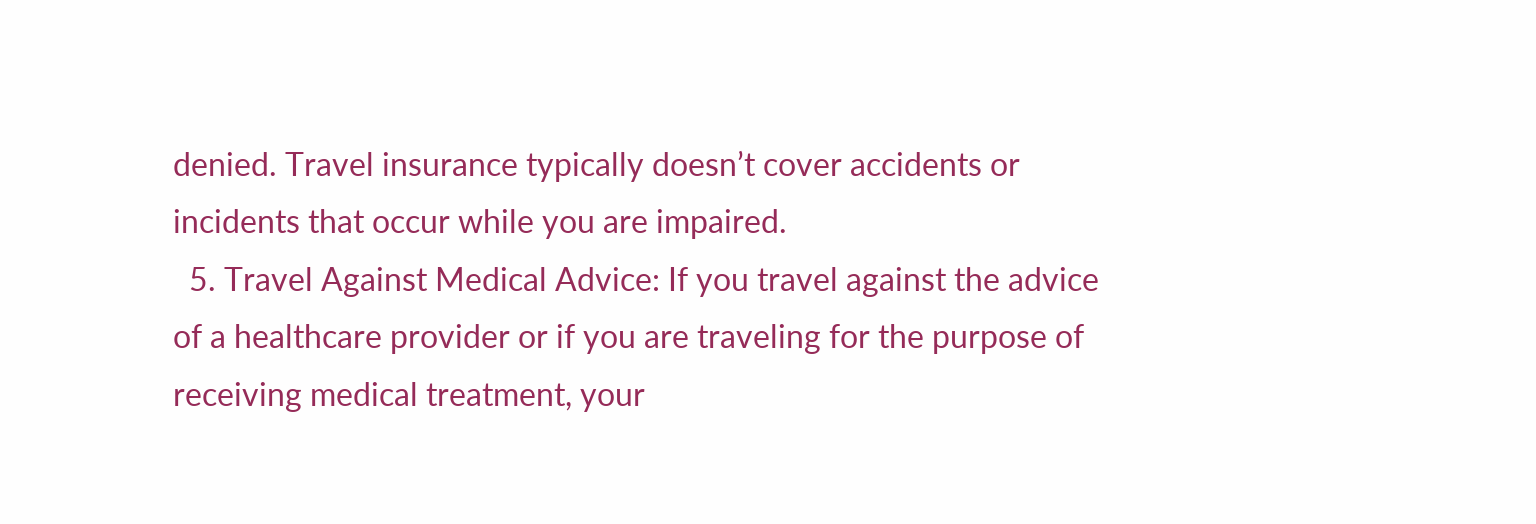denied. Travel insurance typically doesn’t cover accidents or incidents that occur while you are impaired.
  5. Travel Against Medical Advice: If you travel against the advice of a healthcare provider or if you are traveling for the purpose of receiving medical treatment, your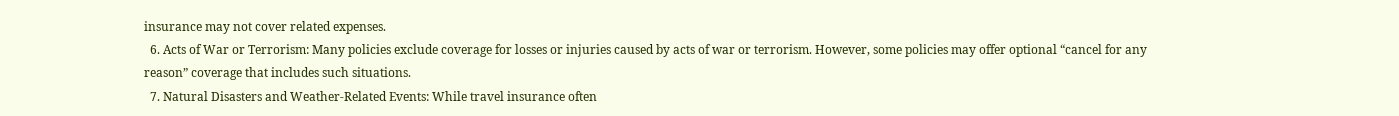insurance may not cover related expenses.
  6. Acts of War or Terrorism: Many policies exclude coverage for losses or injuries caused by acts of war or terrorism. However, some policies may offer optional “cancel for any reason” coverage that includes such situations.
  7. Natural Disasters and Weather-Related Events: While travel insurance often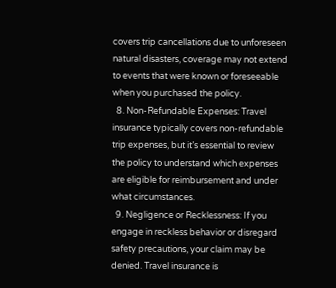covers trip cancellations due to unforeseen natural disasters, coverage may not extend to events that were known or foreseeable when you purchased the policy.
  8. Non-Refundable Expenses: Travel insurance typically covers non-refundable trip expenses, but it’s essential to review the policy to understand which expenses are eligible for reimbursement and under what circumstances.
  9. Negligence or Recklessness: If you engage in reckless behavior or disregard safety precautions, your claim may be denied. Travel insurance is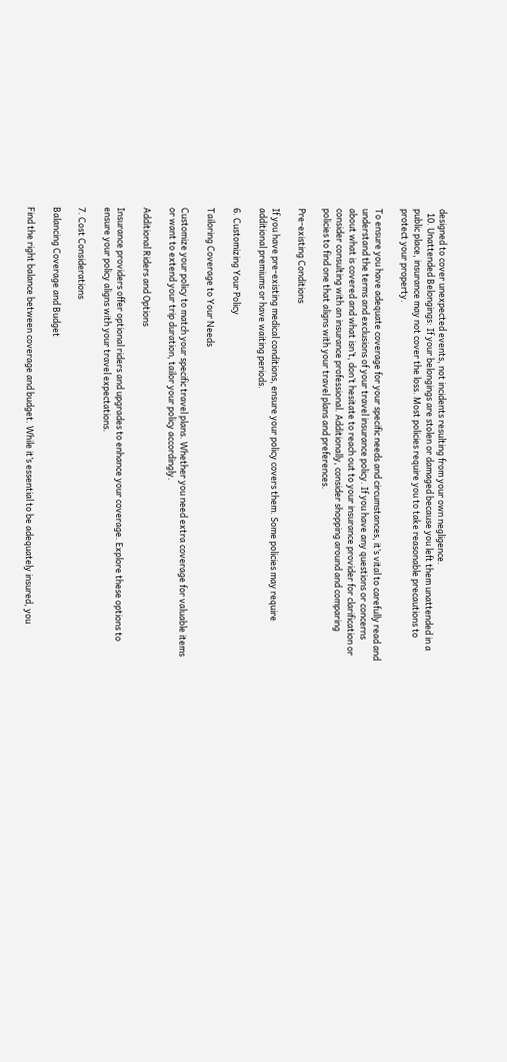designed to cover unexpected events, not incidents resulting from your own negligence.
  10. Unattended Belongings: If your belongings are stolen or damaged because you left them unattended in a public place, insurance may not cover the loss. Most policies require you to take reasonable precautions to protect your property.

To ensure you have adequate coverage for your specific needs and circumstances, it’s vital to carefully read and understand the terms and exclusions of your travel insurance policy. If you have any questions or concerns about what is covered and what isn’t, don’t hesitate to reach out to your insurance provider for clarification or consider consulting with an insurance professional. Additionally, consider shopping around and comparing policies to find one that aligns with your travel plans and preferences.

Pre-existing Conditions

If you have pre-existing medical conditions, ensure your policy covers them. Some policies may require additional premiums or have waiting periods.

6. Customizing Your Policy

Tailoring Coverage to Your Needs

Customize your policy to match your specific travel plans. Whether you need extra coverage for valuable items or want to extend your trip duration, tailor your policy accordingly.

Additional Riders and Options

Insurance providers offer optional riders and upgrades to enhance your coverage. Explore these options to ensure your policy aligns with your travel expectations.

7. Cost Considerations

Balancing Coverage and Budget

Find the right balance between coverage and budget. While it’s essential to be adequately insured, you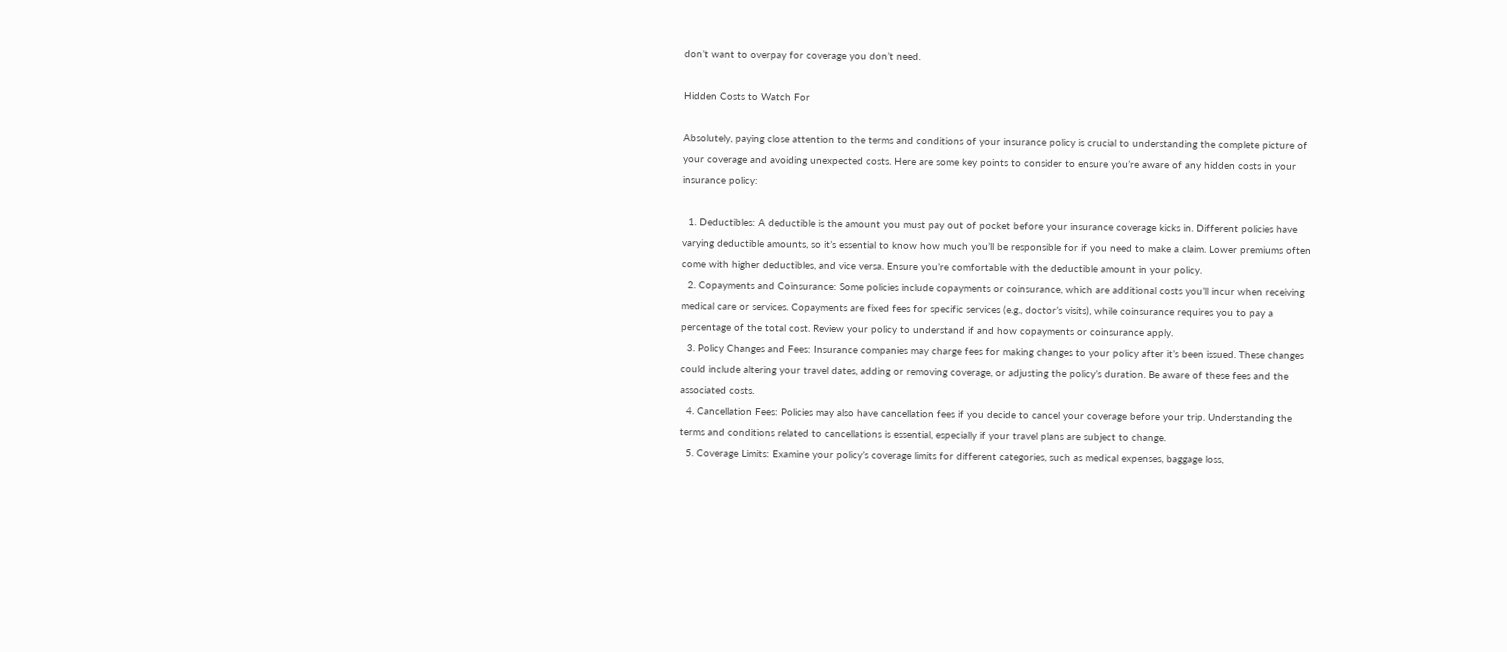don’t want to overpay for coverage you don’t need.

Hidden Costs to Watch For

Absolutely, paying close attention to the terms and conditions of your insurance policy is crucial to understanding the complete picture of your coverage and avoiding unexpected costs. Here are some key points to consider to ensure you’re aware of any hidden costs in your insurance policy:

  1. Deductibles: A deductible is the amount you must pay out of pocket before your insurance coverage kicks in. Different policies have varying deductible amounts, so it’s essential to know how much you’ll be responsible for if you need to make a claim. Lower premiums often come with higher deductibles, and vice versa. Ensure you’re comfortable with the deductible amount in your policy.
  2. Copayments and Coinsurance: Some policies include copayments or coinsurance, which are additional costs you’ll incur when receiving medical care or services. Copayments are fixed fees for specific services (e.g., doctor’s visits), while coinsurance requires you to pay a percentage of the total cost. Review your policy to understand if and how copayments or coinsurance apply.
  3. Policy Changes and Fees: Insurance companies may charge fees for making changes to your policy after it’s been issued. These changes could include altering your travel dates, adding or removing coverage, or adjusting the policy’s duration. Be aware of these fees and the associated costs.
  4. Cancellation Fees: Policies may also have cancellation fees if you decide to cancel your coverage before your trip. Understanding the terms and conditions related to cancellations is essential, especially if your travel plans are subject to change.
  5. Coverage Limits: Examine your policy’s coverage limits for different categories, such as medical expenses, baggage loss,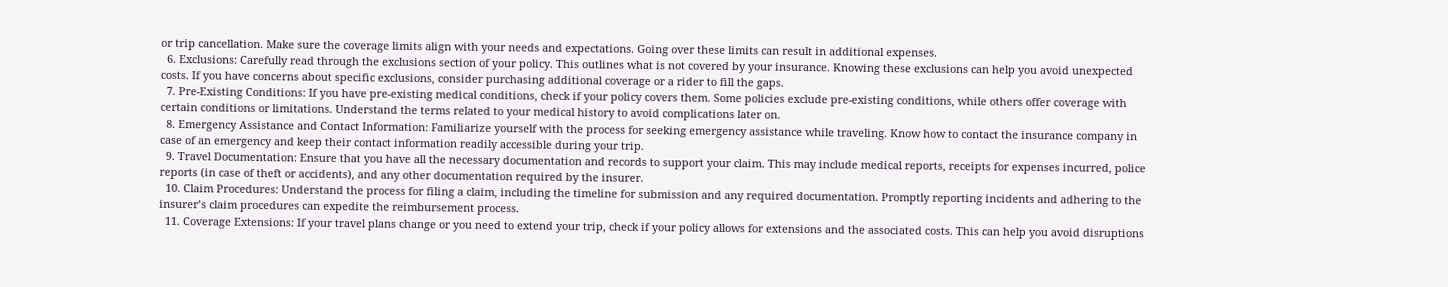or trip cancellation. Make sure the coverage limits align with your needs and expectations. Going over these limits can result in additional expenses.
  6. Exclusions: Carefully read through the exclusions section of your policy. This outlines what is not covered by your insurance. Knowing these exclusions can help you avoid unexpected costs. If you have concerns about specific exclusions, consider purchasing additional coverage or a rider to fill the gaps.
  7. Pre-Existing Conditions: If you have pre-existing medical conditions, check if your policy covers them. Some policies exclude pre-existing conditions, while others offer coverage with certain conditions or limitations. Understand the terms related to your medical history to avoid complications later on.
  8. Emergency Assistance and Contact Information: Familiarize yourself with the process for seeking emergency assistance while traveling. Know how to contact the insurance company in case of an emergency and keep their contact information readily accessible during your trip.
  9. Travel Documentation: Ensure that you have all the necessary documentation and records to support your claim. This may include medical reports, receipts for expenses incurred, police reports (in case of theft or accidents), and any other documentation required by the insurer.
  10. Claim Procedures: Understand the process for filing a claim, including the timeline for submission and any required documentation. Promptly reporting incidents and adhering to the insurer’s claim procedures can expedite the reimbursement process.
  11. Coverage Extensions: If your travel plans change or you need to extend your trip, check if your policy allows for extensions and the associated costs. This can help you avoid disruptions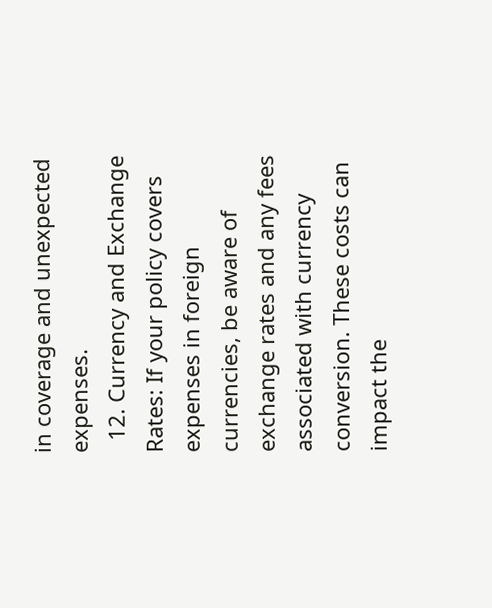in coverage and unexpected expenses.
  12. Currency and Exchange Rates: If your policy covers expenses in foreign currencies, be aware of exchange rates and any fees associated with currency conversion. These costs can impact the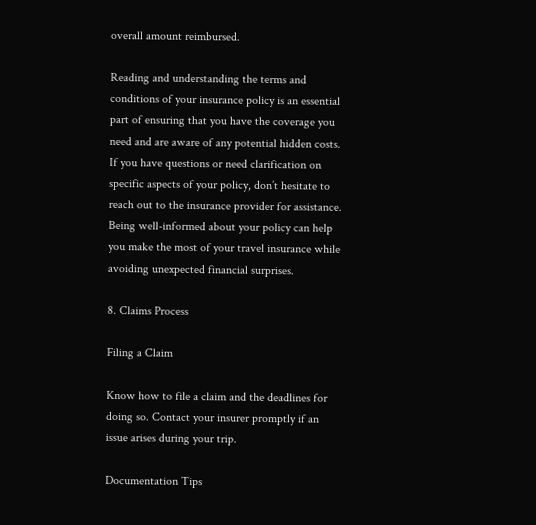overall amount reimbursed.

Reading and understanding the terms and conditions of your insurance policy is an essential part of ensuring that you have the coverage you need and are aware of any potential hidden costs. If you have questions or need clarification on specific aspects of your policy, don’t hesitate to reach out to the insurance provider for assistance. Being well-informed about your policy can help you make the most of your travel insurance while avoiding unexpected financial surprises.

8. Claims Process

Filing a Claim

Know how to file a claim and the deadlines for doing so. Contact your insurer promptly if an issue arises during your trip.

Documentation Tips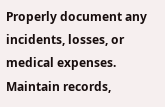Properly document any incidents, losses, or medical expenses. Maintain records,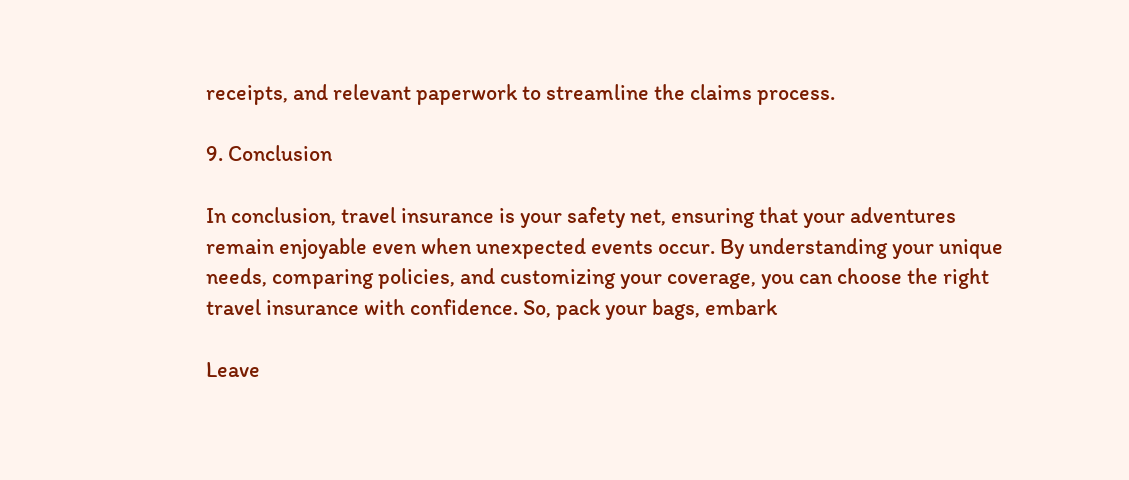receipts, and relevant paperwork to streamline the claims process.

9. Conclusion

In conclusion, travel insurance is your safety net, ensuring that your adventures remain enjoyable even when unexpected events occur. By understanding your unique needs, comparing policies, and customizing your coverage, you can choose the right travel insurance with confidence. So, pack your bags, embark

Leave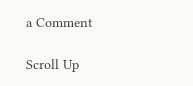a Comment

Scroll Up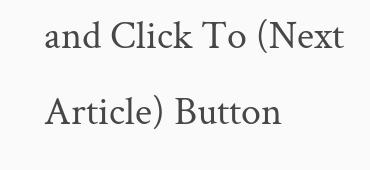and Click To (Next Article) Button